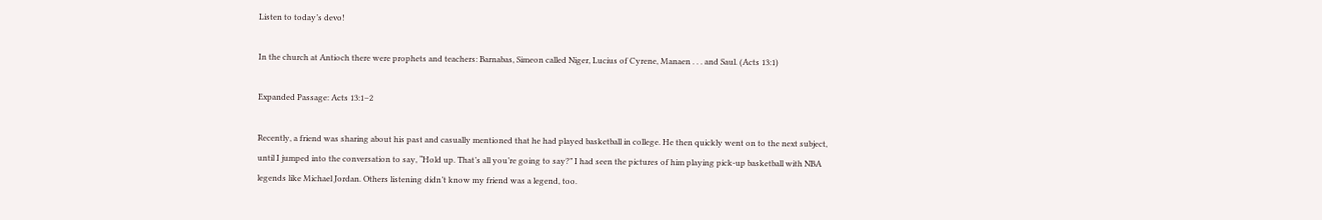Listen to today’s devo!

In the church at Antioch there were prophets and teachers: Barnabas, Simeon called Niger, Lucius of Cyrene, Manaen . . . and Saul. (Acts 13:1)

Expanded Passage: Acts 13:1–2

Recently, a friend was sharing about his past and casually mentioned that he had played basketball in college. He then quickly went on to the next subject, until I jumped into the conversation to say, “Hold up. That’s all you’re going to say?” I had seen the pictures of him playing pick-up basketball with NBA legends like Michael Jordan. Others listening didn’t know my friend was a legend, too.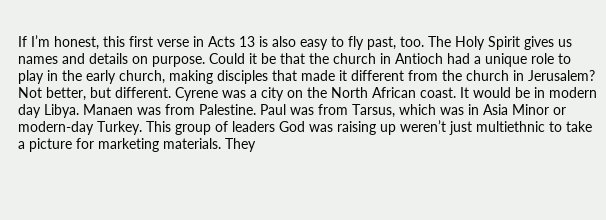If I’m honest, this first verse in Acts 13 is also easy to fly past, too. The Holy Spirit gives us names and details on purpose. Could it be that the church in Antioch had a unique role to play in the early church, making disciples that made it different from the church in Jerusalem? Not better, but different. Cyrene was a city on the North African coast. It would be in modern day Libya. Manaen was from Palestine. Paul was from Tarsus, which was in Asia Minor or modern-day Turkey. This group of leaders God was raising up weren’t just multiethnic to take a picture for marketing materials. They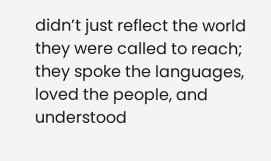didn’t just reflect the world they were called to reach; they spoke the languages, loved the people, and understood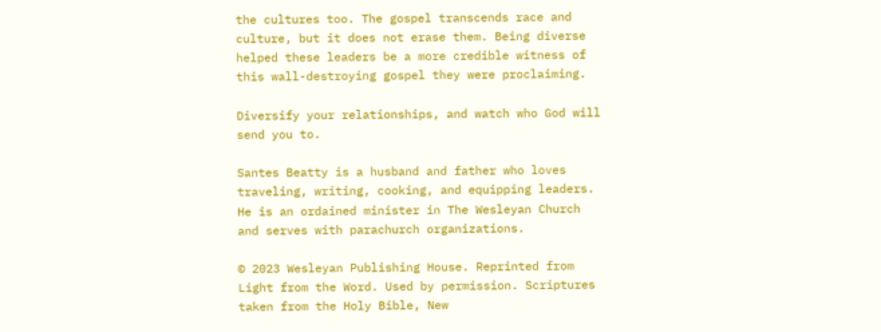the cultures too. The gospel transcends race and culture, but it does not erase them. Being diverse helped these leaders be a more credible witness of this wall-destroying gospel they were proclaiming.

Diversify your relationships, and watch who God will send you to.

Santes Beatty is a husband and father who loves traveling, writing, cooking, and equipping leaders. He is an ordained minister in The Wesleyan Church and serves with parachurch organizations.

© 2023 Wesleyan Publishing House. Reprinted from Light from the Word. Used by permission. Scriptures taken from the Holy Bible, New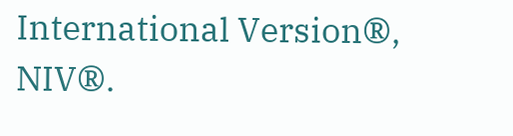International Version®, NIV®.